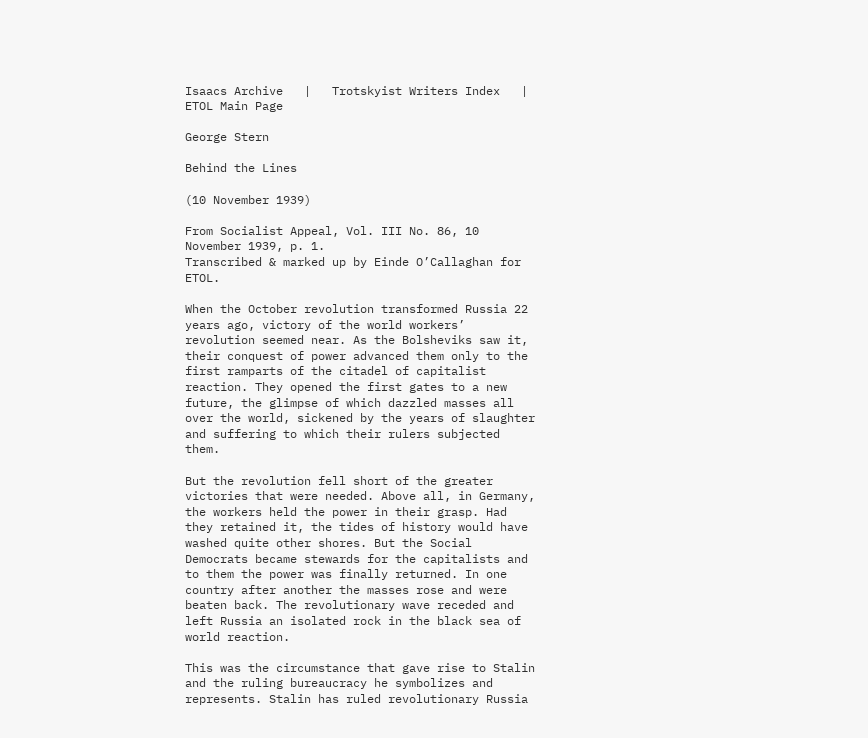Isaacs Archive   |   Trotskyist Writers Index   |   ETOL Main Page

George Stern

Behind the Lines

(10 November 1939)

From Socialist Appeal, Vol. III No. 86, 10 November 1939, p. 1.
Transcribed & marked up by Einde O’Callaghan for ETOL.

When the October revolution transformed Russia 22 years ago, victory of the world workers’ revolution seemed near. As the Bolsheviks saw it, their conquest of power advanced them only to the first ramparts of the citadel of capitalist reaction. They opened the first gates to a new future, the glimpse of which dazzled masses all over the world, sickened by the years of slaughter and suffering to which their rulers subjected them.

But the revolution fell short of the greater victories that were needed. Above all, in Germany, the workers held the power in their grasp. Had they retained it, the tides of history would have washed quite other shores. But the Social Democrats became stewards for the capitalists and to them the power was finally returned. In one country after another the masses rose and were beaten back. The revolutionary wave receded and left Russia an isolated rock in the black sea of world reaction.

This was the circumstance that gave rise to Stalin and the ruling bureaucracy he symbolizes and represents. Stalin has ruled revolutionary Russia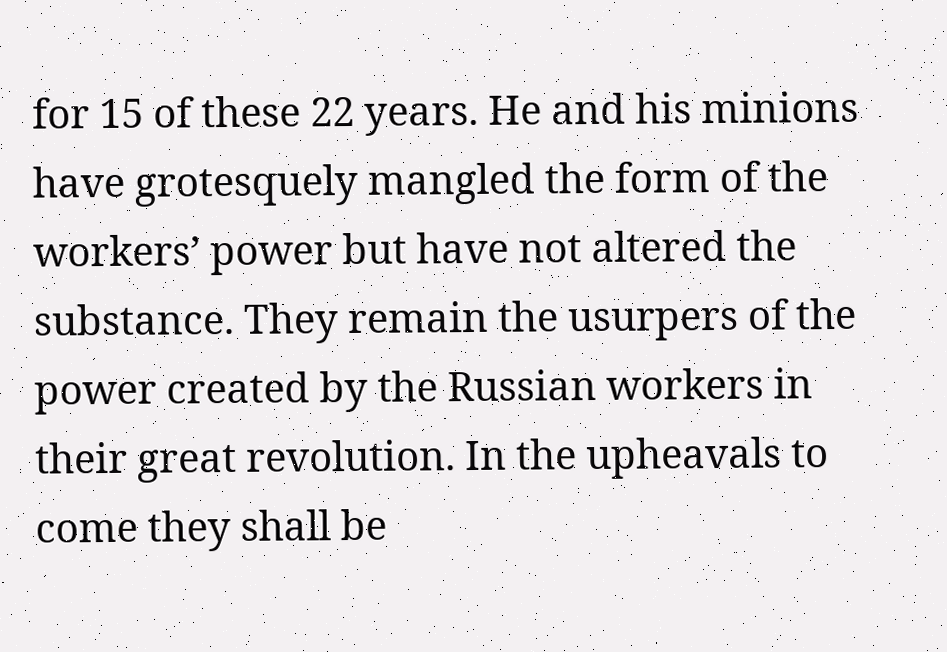for 15 of these 22 years. He and his minions have grotesquely mangled the form of the workers’ power but have not altered the substance. They remain the usurpers of the power created by the Russian workers in their great revolution. In the upheavals to come they shall be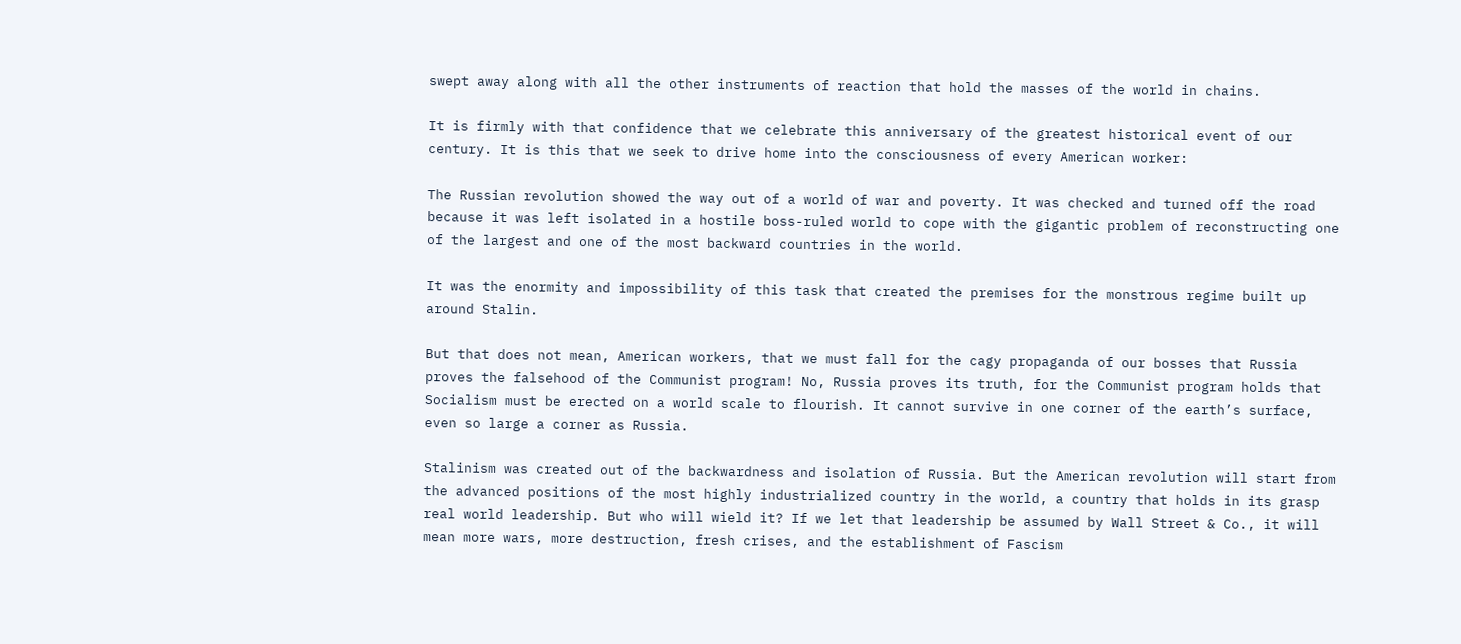swept away along with all the other instruments of reaction that hold the masses of the world in chains.

It is firmly with that confidence that we celebrate this anniversary of the greatest historical event of our century. It is this that we seek to drive home into the consciousness of every American worker:

The Russian revolution showed the way out of a world of war and poverty. It was checked and turned off the road because it was left isolated in a hostile boss-ruled world to cope with the gigantic problem of reconstructing one of the largest and one of the most backward countries in the world.

It was the enormity and impossibility of this task that created the premises for the monstrous regime built up around Stalin.

But that does not mean, American workers, that we must fall for the cagy propaganda of our bosses that Russia proves the falsehood of the Communist program! No, Russia proves its truth, for the Communist program holds that Socialism must be erected on a world scale to flourish. It cannot survive in one corner of the earth’s surface, even so large a corner as Russia.

Stalinism was created out of the backwardness and isolation of Russia. But the American revolution will start from the advanced positions of the most highly industrialized country in the world, a country that holds in its grasp real world leadership. But who will wield it? If we let that leadership be assumed by Wall Street & Co., it will mean more wars, more destruction, fresh crises, and the establishment of Fascism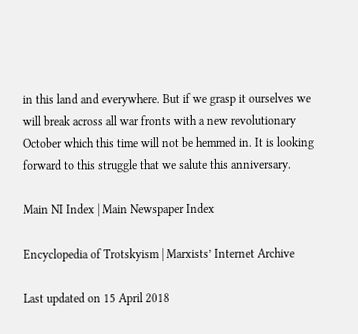in this land and everywhere. But if we grasp it ourselves we will break across all war fronts with a new revolutionary October which this time will not be hemmed in. It is looking forward to this struggle that we salute this anniversary.

Main NI Index | Main Newspaper Index

Encyclopedia of Trotskyism | Marxists’ Internet Archive

Last updated on 15 April 2018